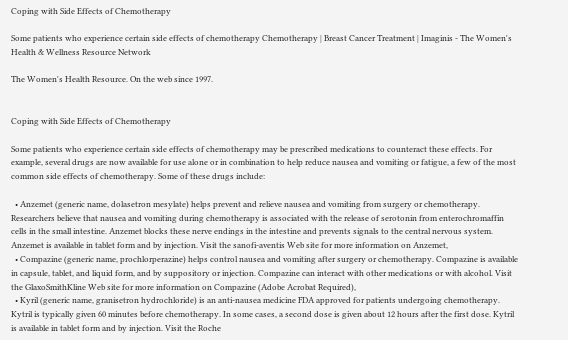Coping with Side Effects of Chemotherapy

Some patients who experience certain side effects of chemotherapy Chemotherapy | Breast Cancer Treatment | Imaginis - The Women's Health & Wellness Resource Network

The Women's Health Resource. On the web since 1997.


Coping with Side Effects of Chemotherapy

Some patients who experience certain side effects of chemotherapy may be prescribed medications to counteract these effects. For example, several drugs are now available for use alone or in combination to help reduce nausea and vomiting or fatigue, a few of the most common side effects of chemotherapy. Some of these drugs include:

  • Anzemet (generic name, dolasetron mesylate) helps prevent and relieve nausea and vomiting from surgery or chemotherapy. Researchers believe that nausea and vomiting during chemotherapy is associated with the release of serotonin from enterochromaffin cells in the small intestine. Anzemet blocks these nerve endings in the intestine and prevents signals to the central nervous system. Anzemet is available in tablet form and by injection. Visit the sanofi-aventis Web site for more information on Anzemet,
  • Compazine (generic name, prochlorperazine) helps control nausea and vomiting after surgery or chemotherapy. Compazine is available in capsule, tablet, and liquid form, and by suppository or injection. Compazine can interact with other medications or with alcohol. Visit the GlaxoSmithKline Web site for more information on Compazine (Adobe Acrobat Required),
  • Kyril (generic name, granisetron hydrochloride) is an anti-nausea medicine FDA approved for patients undergoing chemotherapy. Kytril is typically given 60 minutes before chemotherapy. In some cases, a second dose is given about 12 hours after the first dose. Kytril is available in tablet form and by injection. Visit the Roche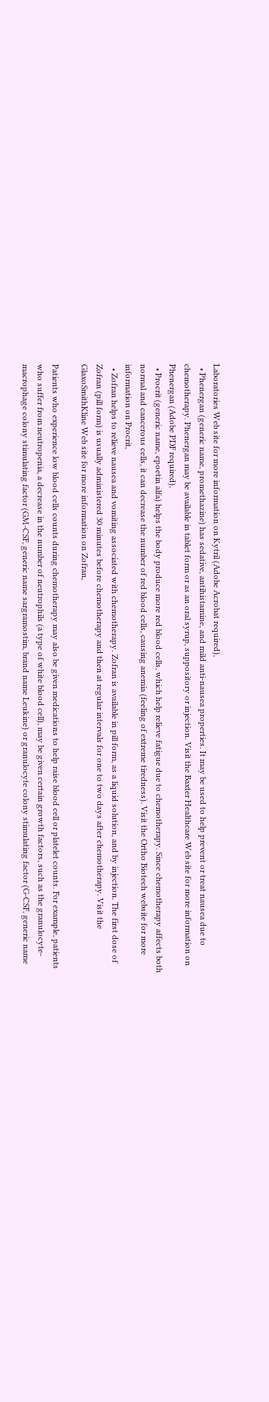Laboratories Web site for more information on Kytril (Adobe Acrobat required),
  • Phenergan (generic name, promethazine) has sedative, antihistamine, and mild anti-nausea properties. It may be used to help prevent or treat nausea due to chemotherapy. Phenergan may be available in tablet form or as an oral syrup, suppository or injection. Visit the Baxter Healthcare Web site for more information on Phenergan (Adobe PDF required),
  • Procrit (generic name, epoetin alfa) helps the body produce more red blood cells, which help relieve fatigue due to chemotherapy. Since chemotherapy affects both normal and cancerous cells, it can decrease the number of red blood cells, causing anemia (feeling of extreme tiredness). Visit the Ortho Biotech website for more information on Procrit,
  • Zofran helps to relieve nausea and vomiting associated with chemotherapy. Zofran is available in pill form, as a liquid solution, and by injection. The first dose of Zofran (pill form) is usually administered 30 minutes before chemotherapy and then at regular intervals for one to two days after chemotherapy. Visit the GlaxoSmithKline Web site for more information on Zofran,

Patients who experience low blood cells counts during chemotherapy may also be given medications to help raise blood cell or platelet counts. For example, patients who suffer from neutropenia, a decrease in the number of neutrophils (a type of white blood cell), may be given certain growth factors, such as the granulocyte-macrophage colony stimulating factor (GM-CSF, generic name sargramostim, brand name Leukine) or granulocyte colony stimulating factor (G-CSF, generic name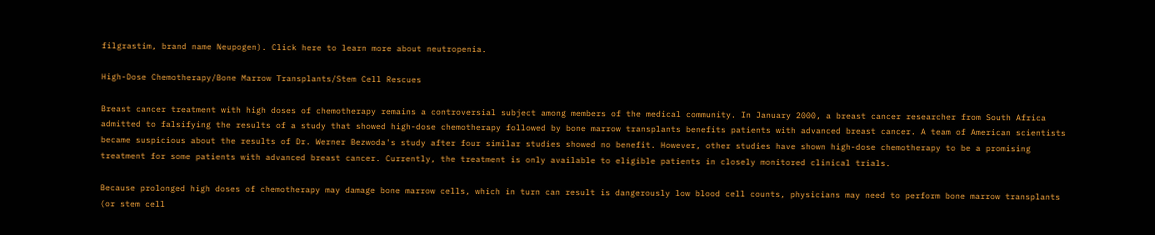filgrastim, brand name Neupogen). Click here to learn more about neutropenia.

High-Dose Chemotherapy/Bone Marrow Transplants/Stem Cell Rescues

Breast cancer treatment with high doses of chemotherapy remains a controversial subject among members of the medical community. In January 2000, a breast cancer researcher from South Africa admitted to falsifying the results of a study that showed high-dose chemotherapy followed by bone marrow transplants benefits patients with advanced breast cancer. A team of American scientists became suspicious about the results of Dr. Werner Bezwoda's study after four similar studies showed no benefit. However, other studies have shown high-dose chemotherapy to be a promising treatment for some patients with advanced breast cancer. Currently, the treatment is only available to eligible patients in closely monitored clinical trials.

Because prolonged high doses of chemotherapy may damage bone marrow cells, which in turn can result is dangerously low blood cell counts, physicians may need to perform bone marrow transplants (or stem cell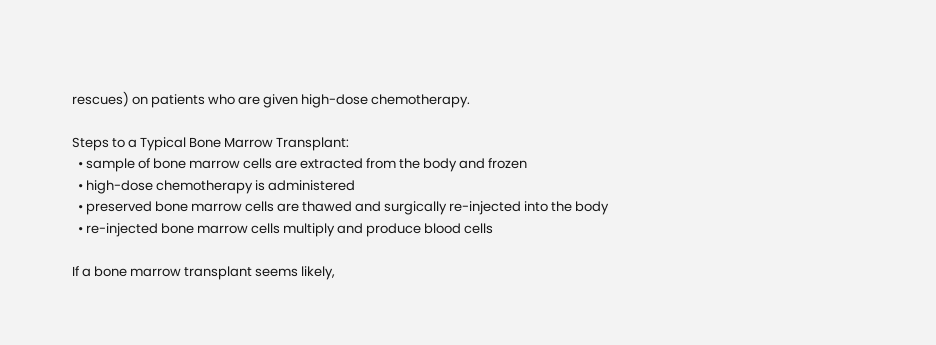rescues) on patients who are given high-dose chemotherapy.

Steps to a Typical Bone Marrow Transplant:
  • sample of bone marrow cells are extracted from the body and frozen
  • high-dose chemotherapy is administered
  • preserved bone marrow cells are thawed and surgically re-injected into the body
  • re-injected bone marrow cells multiply and produce blood cells

If a bone marrow transplant seems likely,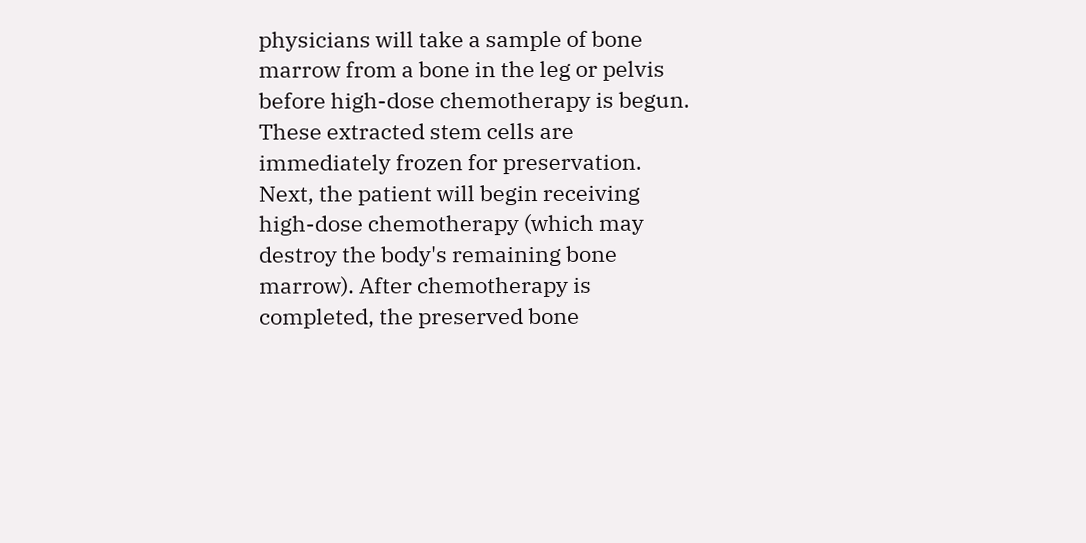physicians will take a sample of bone marrow from a bone in the leg or pelvis before high-dose chemotherapy is begun. These extracted stem cells are immediately frozen for preservation. Next, the patient will begin receiving high-dose chemotherapy (which may destroy the body's remaining bone marrow). After chemotherapy is completed, the preserved bone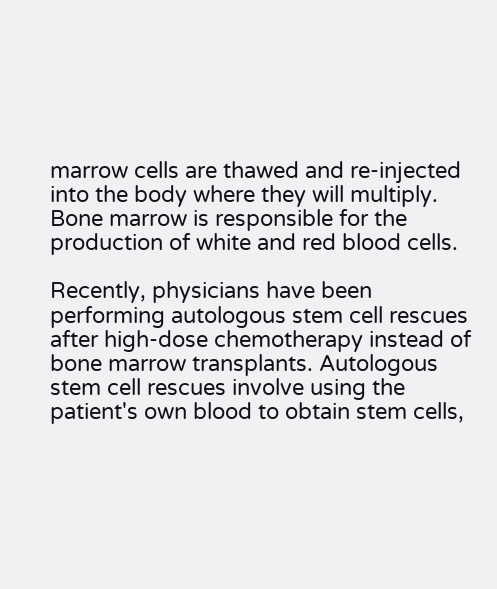marrow cells are thawed and re-injected into the body where they will multiply. Bone marrow is responsible for the production of white and red blood cells.

Recently, physicians have been performing autologous stem cell rescues after high-dose chemotherapy instead of bone marrow transplants. Autologous stem cell rescues involve using the patient's own blood to obtain stem cells,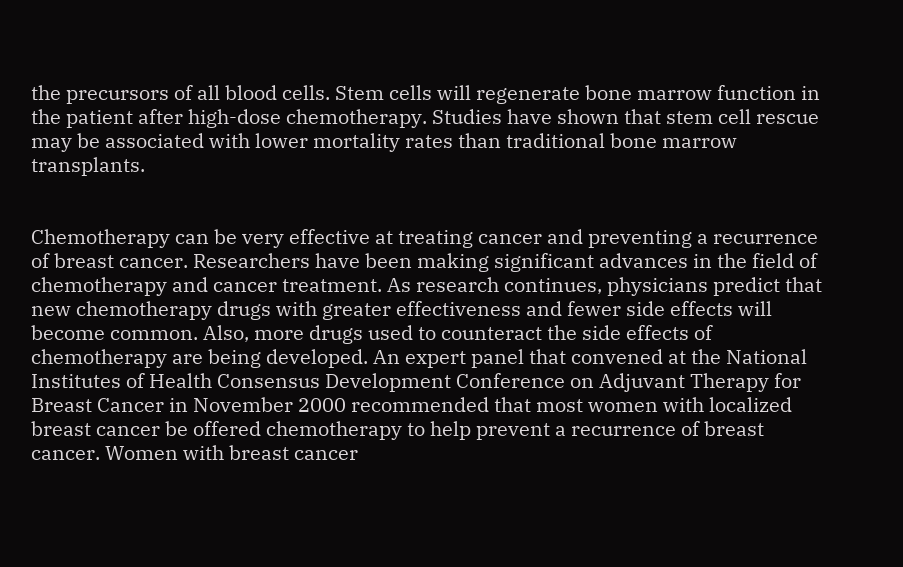the precursors of all blood cells. Stem cells will regenerate bone marrow function in the patient after high-dose chemotherapy. Studies have shown that stem cell rescue may be associated with lower mortality rates than traditional bone marrow transplants.


Chemotherapy can be very effective at treating cancer and preventing a recurrence of breast cancer. Researchers have been making significant advances in the field of chemotherapy and cancer treatment. As research continues, physicians predict that new chemotherapy drugs with greater effectiveness and fewer side effects will become common. Also, more drugs used to counteract the side effects of chemotherapy are being developed. An expert panel that convened at the National Institutes of Health Consensus Development Conference on Adjuvant Therapy for Breast Cancer in November 2000 recommended that most women with localized breast cancer be offered chemotherapy to help prevent a recurrence of breast cancer. Women with breast cancer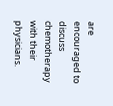are encouraged to discuss chemotherapy with their physicians.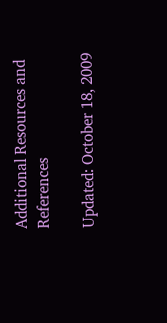Additional Resources and References

Updated: October 18, 2009